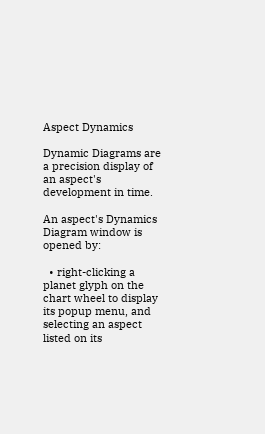Aspect Dynamics

Dynamic Diagrams are a precision display of an aspect's development in time.

An aspect's Dynamics Diagram window is opened by:

  • right-clicking a planet glyph on the chart wheel to display its popup menu, and selecting an aspect listed on its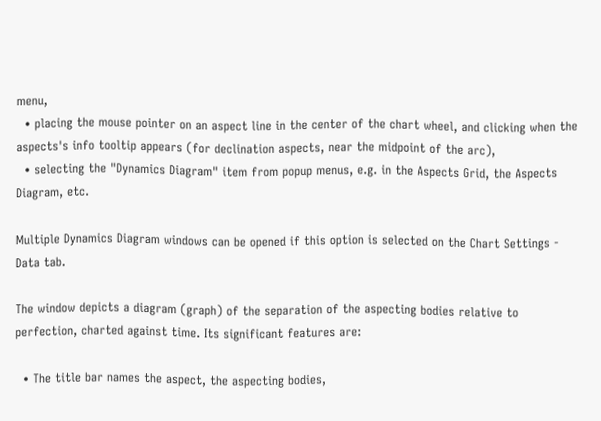menu,
  • placing the mouse pointer on an aspect line in the center of the chart wheel, and clicking when the aspects's info tooltip appears (for declination aspects, near the midpoint of the arc),
  • selecting the "Dynamics Diagram" item from popup menus, e.g. in the Aspects Grid, the Aspects Diagram, etc.

Multiple Dynamics Diagram windows can be opened if this option is selected on the Chart Settings - Data tab.

The window depicts a diagram (graph) of the separation of the aspecting bodies relative to perfection, charted against time. Its significant features are:

  • The title bar names the aspect, the aspecting bodies,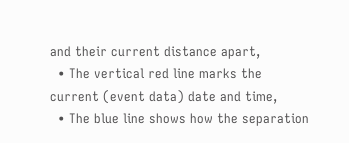and their current distance apart,
  • The vertical red line marks the current (event data) date and time,
  • The blue line shows how the separation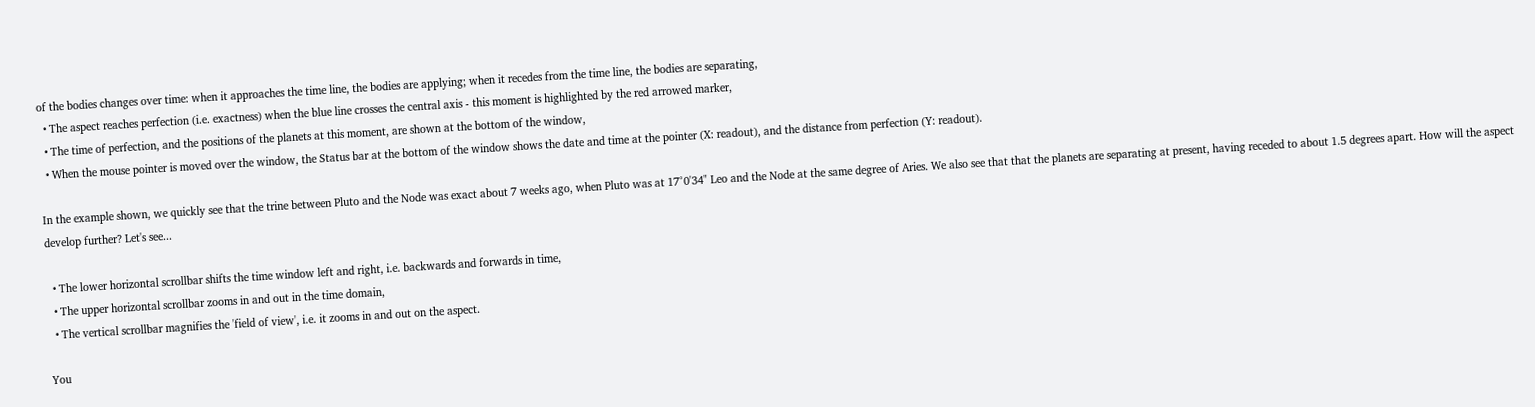of the bodies changes over time: when it approaches the time line, the bodies are applying; when it recedes from the time line, the bodies are separating,
  • The aspect reaches perfection (i.e. exactness) when the blue line crosses the central axis - this moment is highlighted by the red arrowed marker,
  • The time of perfection, and the positions of the planets at this moment, are shown at the bottom of the window,
  • When the mouse pointer is moved over the window, the Status bar at the bottom of the window shows the date and time at the pointer (X: readout), and the distance from perfection (Y: readout).

In the example shown, we quickly see that the trine between Pluto and the Node was exact about 7 weeks ago, when Pluto was at 17°0'34" Leo and the Node at the same degree of Aries. We also see that that the planets are separating at present, having receded to about 1.5 degrees apart. How will the aspect develop further? Let's see...

  • The lower horizontal scrollbar shifts the time window left and right, i.e. backwards and forwards in time,
  • The upper horizontal scrollbar zooms in and out in the time domain,
  • The vertical scrollbar magnifies the 'field of view', i.e. it zooms in and out on the aspect.

You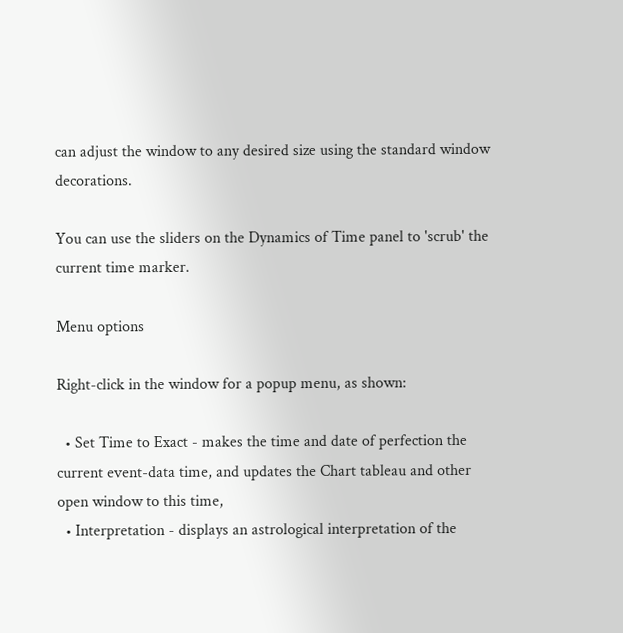can adjust the window to any desired size using the standard window decorations.

You can use the sliders on the Dynamics of Time panel to 'scrub' the current time marker.

Menu options

Right-click in the window for a popup menu, as shown:

  • Set Time to Exact - makes the time and date of perfection the current event-data time, and updates the Chart tableau and other open window to this time,
  • Interpretation - displays an astrological interpretation of the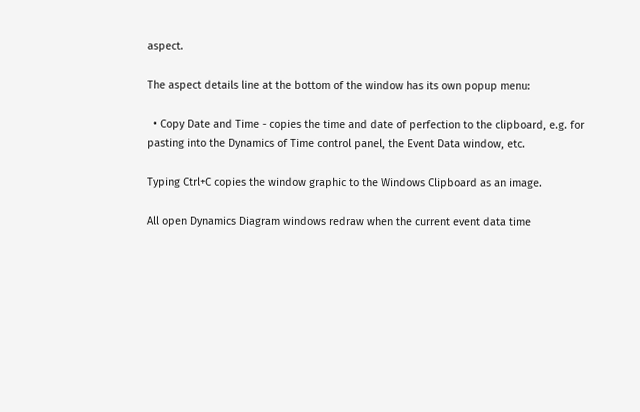aspect.

The aspect details line at the bottom of the window has its own popup menu:

  • Copy Date and Time - copies the time and date of perfection to the clipboard, e.g. for pasting into the Dynamics of Time control panel, the Event Data window, etc.

Typing Ctrl+C copies the window graphic to the Windows Clipboard as an image.

All open Dynamics Diagram windows redraw when the current event data time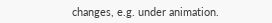changes, e.g. under animation.